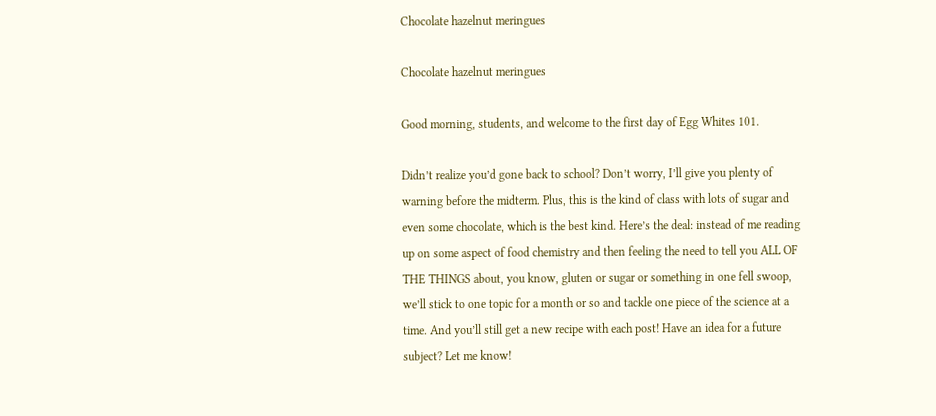Chocolate hazelnut meringues

Chocolate hazelnut meringues

Good morning, students, and welcome to the first day of Egg Whites 101.

Didn’t realize you’d gone back to school? Don’t worry, I’ll give you plenty of warning before the midterm. Plus, this is the kind of class with lots of sugar and even some chocolate, which is the best kind. Here’s the deal: instead of me reading up on some aspect of food chemistry and then feeling the need to tell you ALL OF THE THINGS about, you know, gluten or sugar or something in one fell swoop, we’ll stick to one topic for a month or so and tackle one piece of the science at a time. And you’ll still get a new recipe with each post! Have an idea for a future subject? Let me know!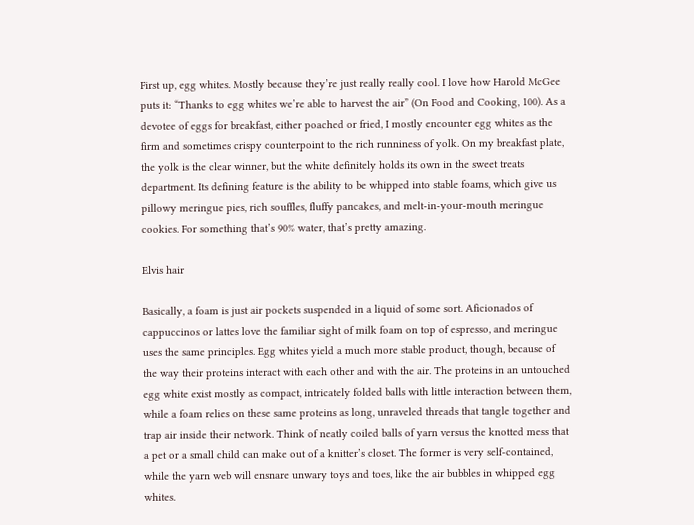First up, egg whites. Mostly because they’re just really really cool. I love how Harold McGee puts it: “Thanks to egg whites we’re able to harvest the air” (On Food and Cooking, 100). As a devotee of eggs for breakfast, either poached or fried, I mostly encounter egg whites as the firm and sometimes crispy counterpoint to the rich runniness of yolk. On my breakfast plate, the yolk is the clear winner, but the white definitely holds its own in the sweet treats department. Its defining feature is the ability to be whipped into stable foams, which give us pillowy meringue pies, rich souffles, fluffy pancakes, and melt-in-your-mouth meringue cookies. For something that’s 90% water, that’s pretty amazing.

Elvis hair

Basically, a foam is just air pockets suspended in a liquid of some sort. Aficionados of cappuccinos or lattes love the familiar sight of milk foam on top of espresso, and meringue uses the same principles. Egg whites yield a much more stable product, though, because of the way their proteins interact with each other and with the air. The proteins in an untouched egg white exist mostly as compact, intricately folded balls with little interaction between them, while a foam relies on these same proteins as long, unraveled threads that tangle together and trap air inside their network. Think of neatly coiled balls of yarn versus the knotted mess that a pet or a small child can make out of a knitter’s closet. The former is very self-contained, while the yarn web will ensnare unwary toys and toes, like the air bubbles in whipped egg whites.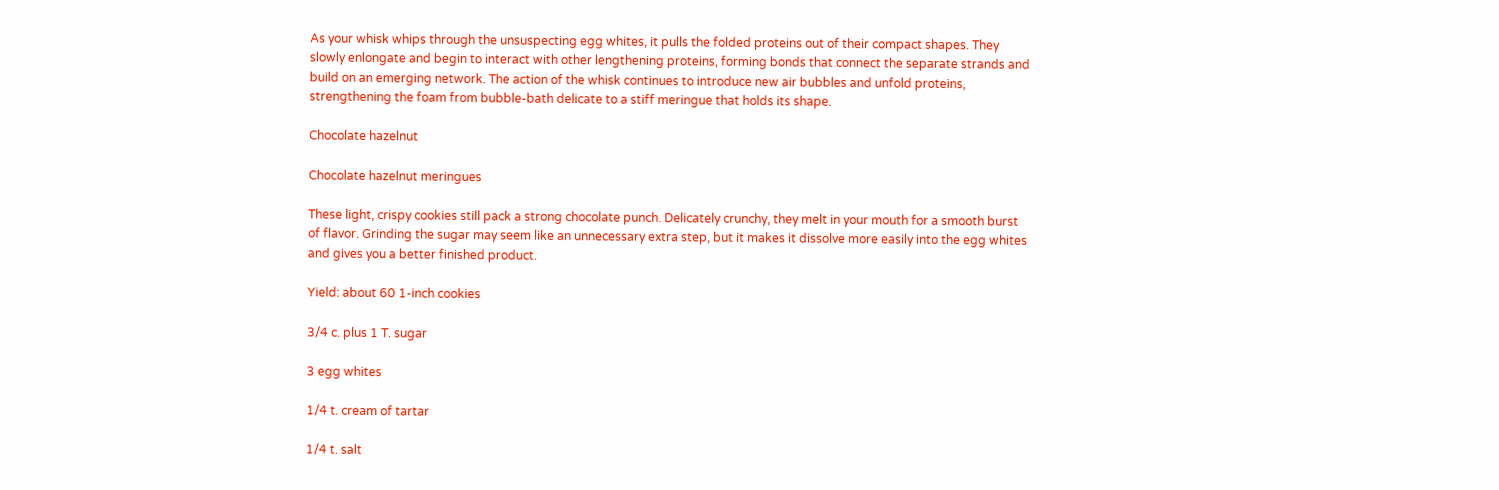As your whisk whips through the unsuspecting egg whites, it pulls the folded proteins out of their compact shapes. They slowly enlongate and begin to interact with other lengthening proteins, forming bonds that connect the separate strands and build on an emerging network. The action of the whisk continues to introduce new air bubbles and unfold proteins, strengthening the foam from bubble-bath delicate to a stiff meringue that holds its shape.

Chocolate hazelnut

Chocolate hazelnut meringues

These light, crispy cookies still pack a strong chocolate punch. Delicately crunchy, they melt in your mouth for a smooth burst of flavor. Grinding the sugar may seem like an unnecessary extra step, but it makes it dissolve more easily into the egg whites and gives you a better finished product.

Yield: about 60 1-inch cookies

3/4 c. plus 1 T. sugar

3 egg whites

1/4 t. cream of tartar

1/4 t. salt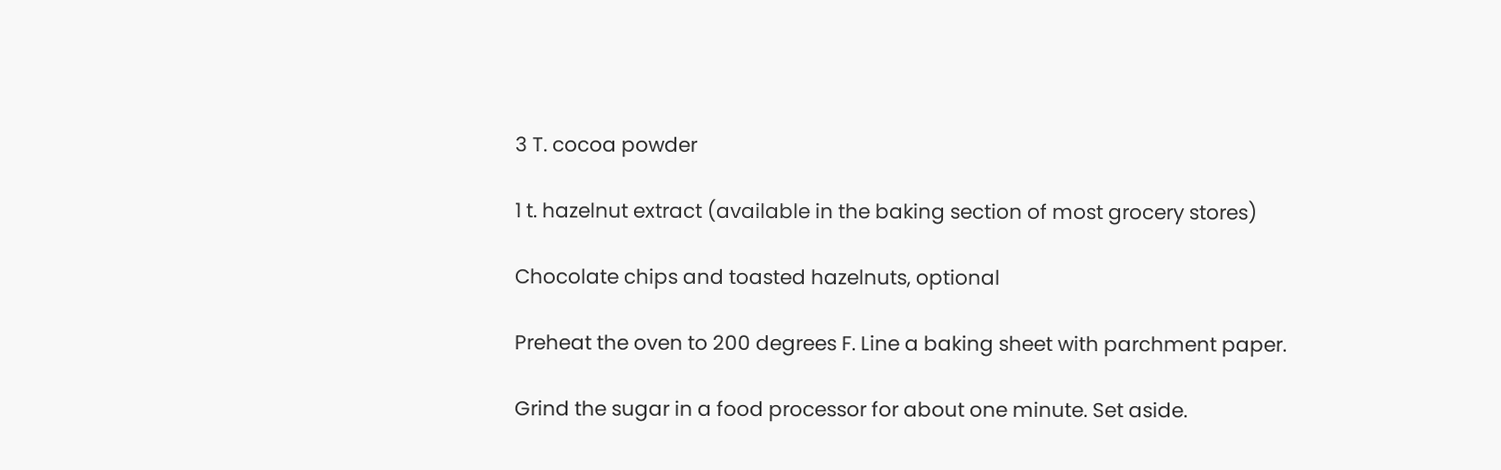3 T. cocoa powder

1 t. hazelnut extract (available in the baking section of most grocery stores)

Chocolate chips and toasted hazelnuts, optional

Preheat the oven to 200 degrees F. Line a baking sheet with parchment paper.

Grind the sugar in a food processor for about one minute. Set aside.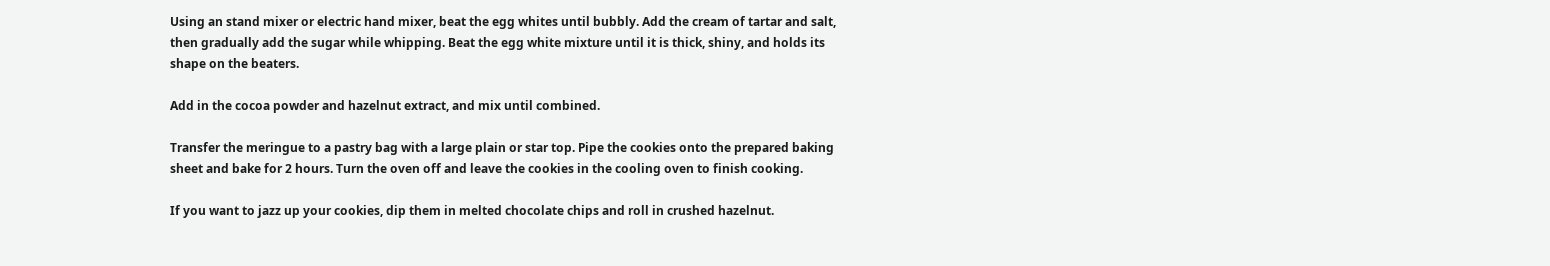Using an stand mixer or electric hand mixer, beat the egg whites until bubbly. Add the cream of tartar and salt, then gradually add the sugar while whipping. Beat the egg white mixture until it is thick, shiny, and holds its shape on the beaters.

Add in the cocoa powder and hazelnut extract, and mix until combined.

Transfer the meringue to a pastry bag with a large plain or star top. Pipe the cookies onto the prepared baking sheet and bake for 2 hours. Turn the oven off and leave the cookies in the cooling oven to finish cooking.

If you want to jazz up your cookies, dip them in melted chocolate chips and roll in crushed hazelnut.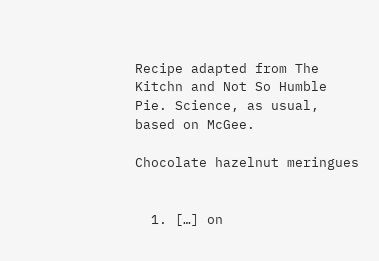Recipe adapted from The Kitchn and Not So Humble Pie. Science, as usual, based on McGee.

Chocolate hazelnut meringues


  1. […] on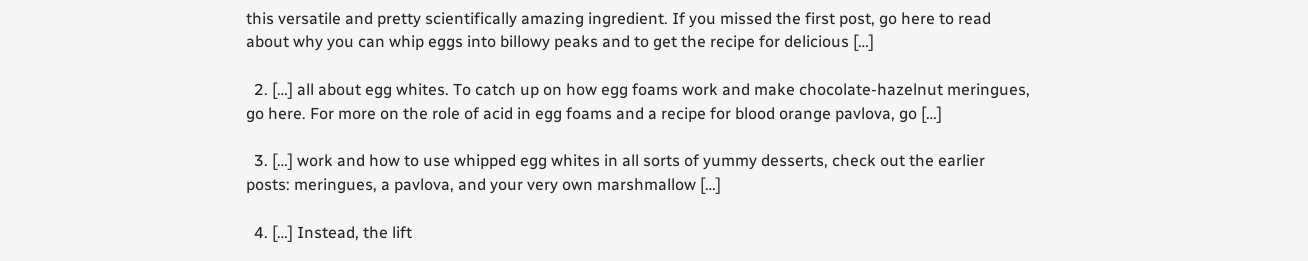this versatile and pretty scientifically amazing ingredient. If you missed the first post, go here to read about why you can whip eggs into billowy peaks and to get the recipe for delicious […]

  2. […] all about egg whites. To catch up on how egg foams work and make chocolate-hazelnut meringues, go here. For more on the role of acid in egg foams and a recipe for blood orange pavlova, go […]

  3. […] work and how to use whipped egg whites in all sorts of yummy desserts, check out the earlier posts: meringues, a pavlova, and your very own marshmallow […]

  4. […] Instead, the lift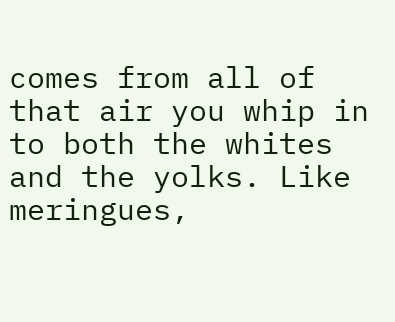comes from all of that air you whip in to both the whites and the yolks. Like meringues,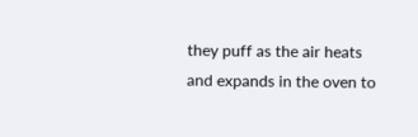they puff as the air heats and expands in the oven to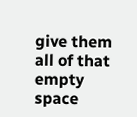give them all of that empty space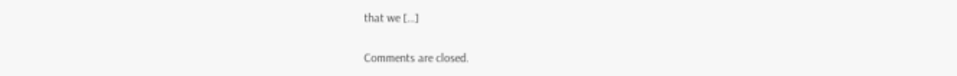that we […]

Comments are closed.